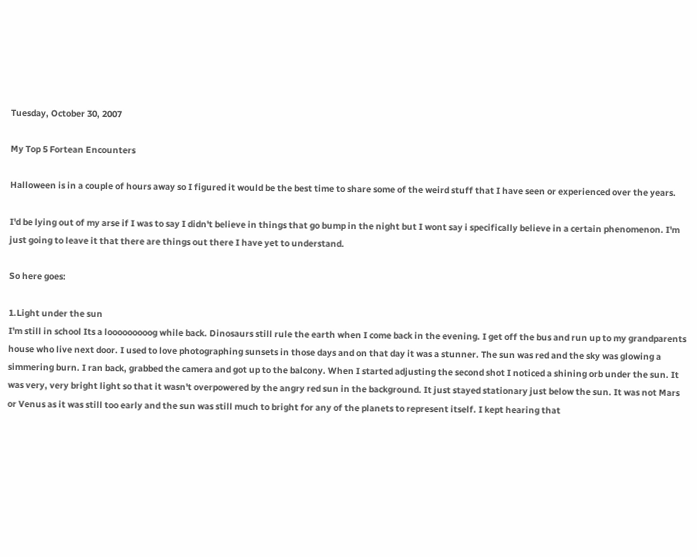Tuesday, October 30, 2007

My Top 5 Fortean Encounters

Halloween is in a couple of hours away so I figured it would be the best time to share some of the weird stuff that I have seen or experienced over the years.

I'd be lying out of my arse if I was to say I didn't believe in things that go bump in the night but I wont say i specifically believe in a certain phenomenon. I'm just going to leave it that there are things out there I have yet to understand.

So here goes:

1.Light under the sun
I'm still in school Its a looooooooog while back. Dinosaurs still rule the earth when I come back in the evening. I get off the bus and run up to my grandparents house who live next door. I used to love photographing sunsets in those days and on that day it was a stunner. The sun was red and the sky was glowing a simmering burn. I ran back, grabbed the camera and got up to the balcony. When I started adjusting the second shot I noticed a shining orb under the sun. It was very, very bright light so that it wasn't overpowered by the angry red sun in the background. It just stayed stationary just below the sun. It was not Mars or Venus as it was still too early and the sun was still much to bright for any of the planets to represent itself. I kept hearing that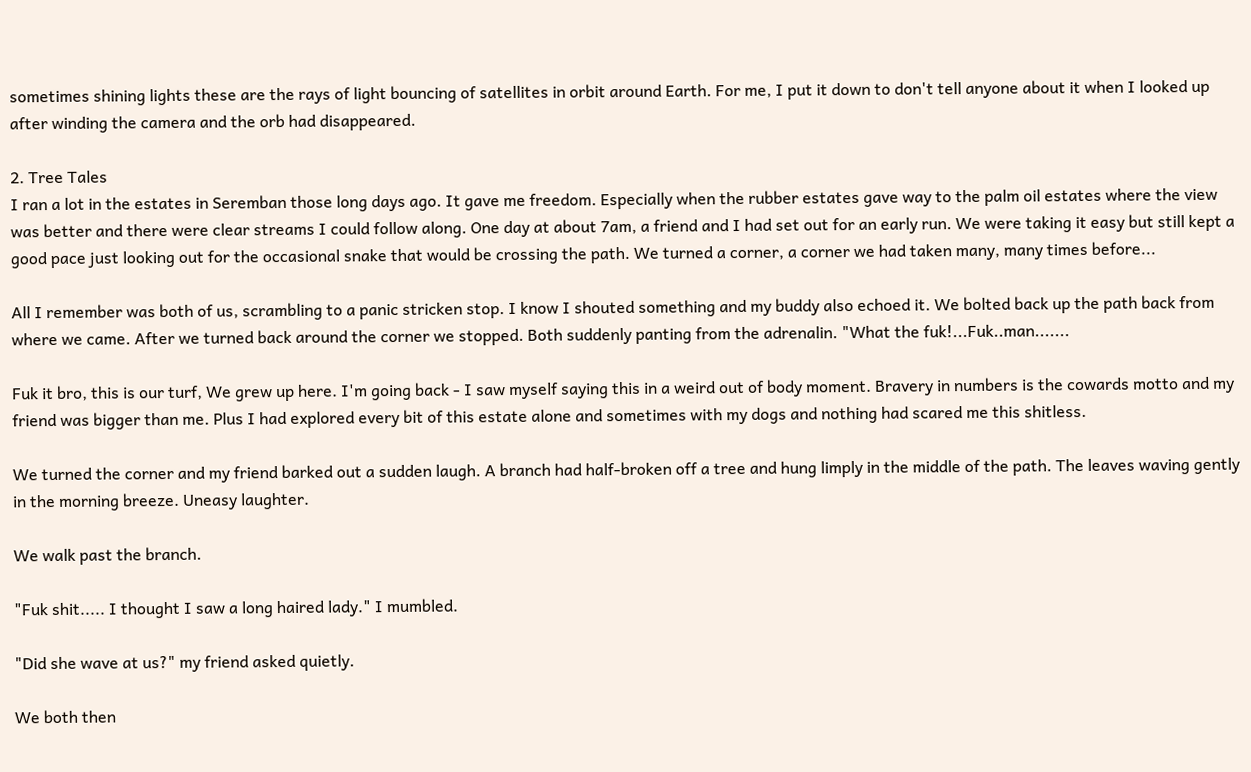sometimes shining lights these are the rays of light bouncing of satellites in orbit around Earth. For me, I put it down to don't tell anyone about it when I looked up after winding the camera and the orb had disappeared.

2. Tree Tales
I ran a lot in the estates in Seremban those long days ago. It gave me freedom. Especially when the rubber estates gave way to the palm oil estates where the view was better and there were clear streams I could follow along. One day at about 7am, a friend and I had set out for an early run. We were taking it easy but still kept a good pace just looking out for the occasional snake that would be crossing the path. We turned a corner, a corner we had taken many, many times before...

All I remember was both of us, scrambling to a panic stricken stop. I know I shouted something and my buddy also echoed it. We bolted back up the path back from where we came. After we turned back around the corner we stopped. Both suddenly panting from the adrenalin. "What the fuk!...Fuk..man.......

Fuk it bro, this is our turf, We grew up here. I'm going back - I saw myself saying this in a weird out of body moment. Bravery in numbers is the cowards motto and my friend was bigger than me. Plus I had explored every bit of this estate alone and sometimes with my dogs and nothing had scared me this shitless.

We turned the corner and my friend barked out a sudden laugh. A branch had half-broken off a tree and hung limply in the middle of the path. The leaves waving gently in the morning breeze. Uneasy laughter.

We walk past the branch.

"Fuk shit..... I thought I saw a long haired lady." I mumbled.

"Did she wave at us?" my friend asked quietly.

We both then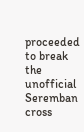proceeded to break the unofficial Seremban cross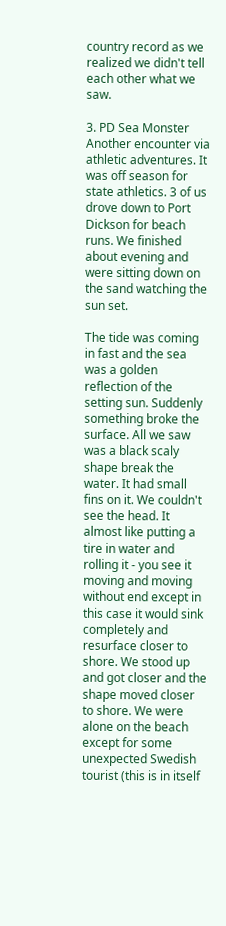country record as we realized we didn't tell each other what we saw.

3. PD Sea Monster
Another encounter via athletic adventures. It was off season for state athletics. 3 of us drove down to Port Dickson for beach runs. We finished about evening and were sitting down on the sand watching the sun set.

The tide was coming in fast and the sea was a golden reflection of the setting sun. Suddenly something broke the surface. All we saw was a black scaly shape break the water. It had small fins on it. We couldn't see the head. It almost like putting a tire in water and rolling it - you see it moving and moving without end except in this case it would sink completely and resurface closer to shore. We stood up and got closer and the shape moved closer to shore. We were alone on the beach except for some unexpected Swedish tourist (this is in itself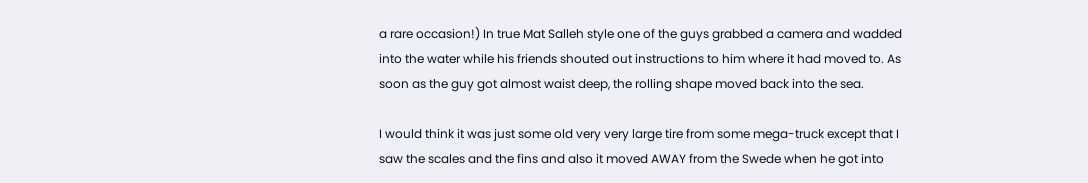a rare occasion!) In true Mat Salleh style one of the guys grabbed a camera and wadded into the water while his friends shouted out instructions to him where it had moved to. As soon as the guy got almost waist deep, the rolling shape moved back into the sea.

I would think it was just some old very very large tire from some mega-truck except that I saw the scales and the fins and also it moved AWAY from the Swede when he got into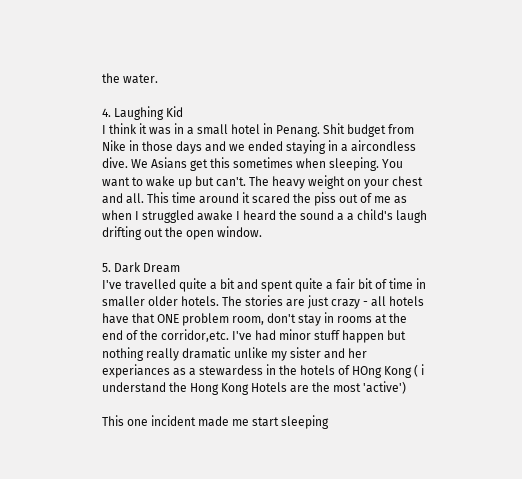the water.

4. Laughing Kid
I think it was in a small hotel in Penang. Shit budget from Nike in those days and we ended staying in a aircondless dive. We Asians get this sometimes when sleeping. You want to wake up but can't. The heavy weight on your chest and all. This time around it scared the piss out of me as when I struggled awake I heard the sound a a child's laugh drifting out the open window.

5. Dark Dream
I've travelled quite a bit and spent quite a fair bit of time in smaller older hotels. The stories are just crazy - all hotels have that ONE problem room, don't stay in rooms at the end of the corridor,etc. I've had minor stuff happen but nothing really dramatic unlike my sister and her experiances as a stewardess in the hotels of HOng Kong ( i understand the Hong Kong Hotels are the most 'active')

This one incident made me start sleeping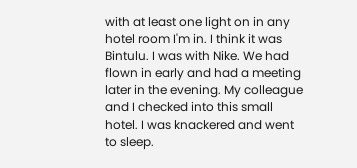with at least one light on in any hotel room I'm in. I think it was Bintulu. I was with Nike. We had flown in early and had a meeting later in the evening. My colleague and I checked into this small hotel. I was knackered and went to sleep.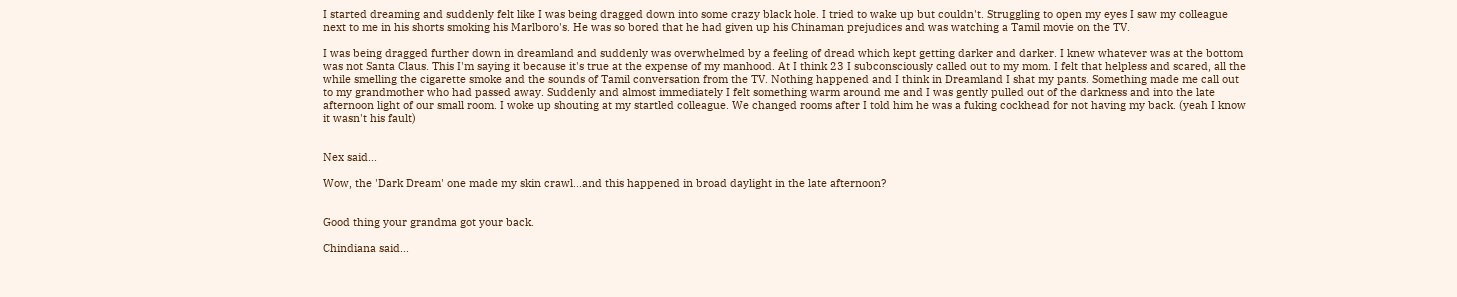I started dreaming and suddenly felt like I was being dragged down into some crazy black hole. I tried to wake up but couldn't. Struggling to open my eyes I saw my colleague next to me in his shorts smoking his Marlboro's. He was so bored that he had given up his Chinaman prejudices and was watching a Tamil movie on the TV.

I was being dragged further down in dreamland and suddenly was overwhelmed by a feeling of dread which kept getting darker and darker. I knew whatever was at the bottom was not Santa Claus. This I'm saying it because it's true at the expense of my manhood. At I think 23 I subconsciously called out to my mom. I felt that helpless and scared, all the while smelling the cigarette smoke and the sounds of Tamil conversation from the TV. Nothing happened and I think in Dreamland I shat my pants. Something made me call out to my grandmother who had passed away. Suddenly and almost immediately I felt something warm around me and I was gently pulled out of the darkness and into the late afternoon light of our small room. I woke up shouting at my startled colleague. We changed rooms after I told him he was a fuking cockhead for not having my back. (yeah I know it wasn't his fault)


Nex said...

Wow, the 'Dark Dream' one made my skin crawl...and this happened in broad daylight in the late afternoon?


Good thing your grandma got your back.

Chindiana said...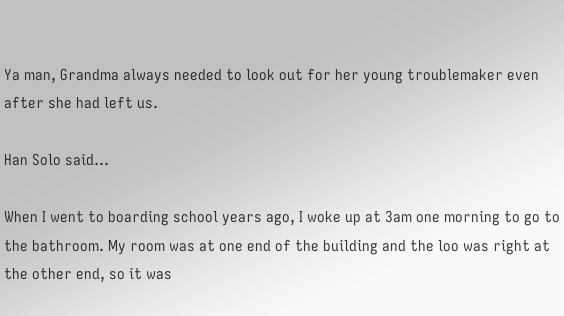Ya man, Grandma always needed to look out for her young troublemaker even after she had left us.

Han Solo said...

When I went to boarding school years ago, I woke up at 3am one morning to go to the bathroom. My room was at one end of the building and the loo was right at the other end, so it was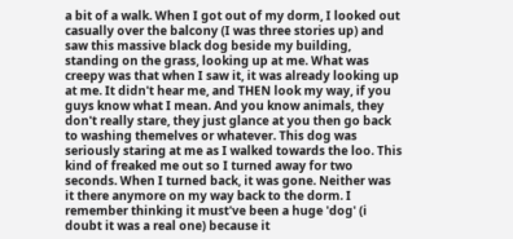a bit of a walk. When I got out of my dorm, I looked out casually over the balcony (I was three stories up) and saw this massive black dog beside my building, standing on the grass, looking up at me. What was creepy was that when I saw it, it was already looking up at me. It didn't hear me, and THEN look my way, if you guys know what I mean. And you know animals, they don't really stare, they just glance at you then go back to washing themelves or whatever. This dog was seriously staring at me as I walked towards the loo. This kind of freaked me out so I turned away for two seconds. When I turned back, it was gone. Neither was it there anymore on my way back to the dorm. I remember thinking it must've been a huge 'dog' (i doubt it was a real one) because it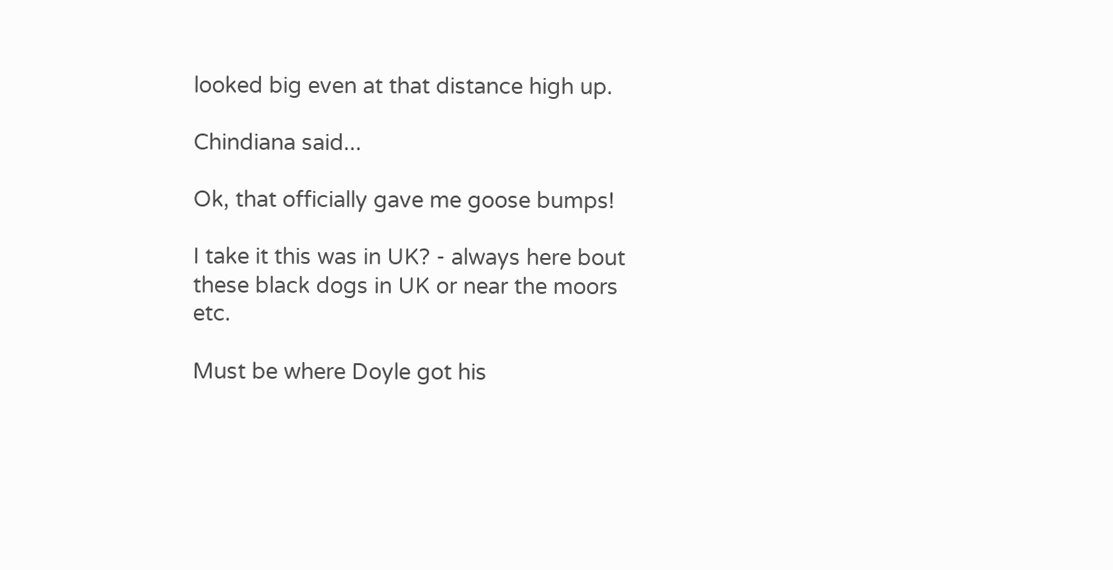looked big even at that distance high up.

Chindiana said...

Ok, that officially gave me goose bumps!

I take it this was in UK? - always here bout these black dogs in UK or near the moors etc.

Must be where Doyle got his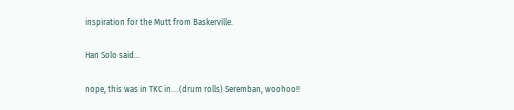inspiration for the Mutt from Baskerville.

Han Solo said...

nope, this was in TKC in....(drum rolls) Seremban, woohoo!!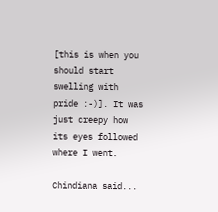[this is when you should start swelling with pride :-)]. It was just creepy how its eyes followed where I went.

Chindiana said...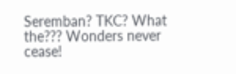Seremban? TKC? What the??? Wonders never cease!